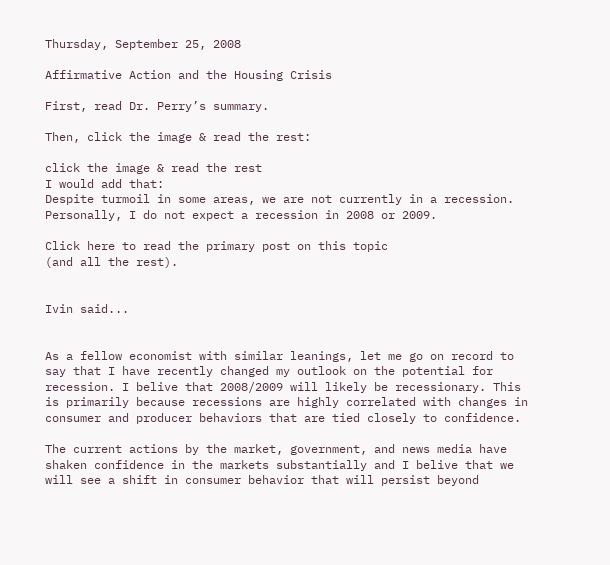Thursday, September 25, 2008

Affirmative Action and the Housing Crisis

First, read Dr. Perry’s summary.

Then, click the image & read the rest:

click the image & read the rest
I would add that:
Despite turmoil in some areas, we are not currently in a recession.
Personally, I do not expect a recession in 2008 or 2009.

Click here to read the primary post on this topic
(and all the rest).


Ivin said...


As a fellow economist with similar leanings, let me go on record to say that I have recently changed my outlook on the potential for recession. I belive that 2008/2009 will likely be recessionary. This is primarily because recessions are highly correlated with changes in consumer and producer behaviors that are tied closely to confidence.

The current actions by the market, government, and news media have shaken confidence in the markets substantially and I belive that we will see a shift in consumer behavior that will persist beyond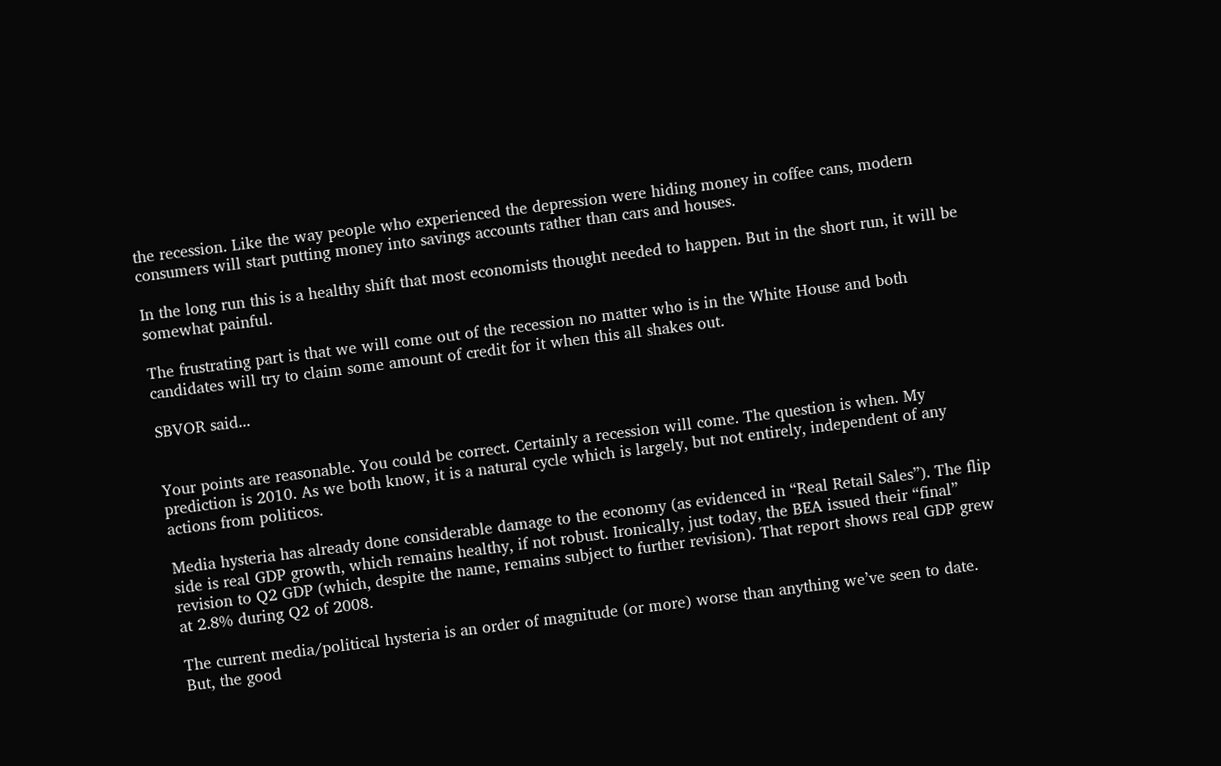the recession. Like the way people who experienced the depression were hiding money in coffee cans, modern consumers will start putting money into savings accounts rather than cars and houses.

In the long run this is a healthy shift that most economists thought needed to happen. But in the short run, it will be somewhat painful.

The frustrating part is that we will come out of the recession no matter who is in the White House and both candidates will try to claim some amount of credit for it when this all shakes out.

SBVOR said...


Your points are reasonable. You could be correct. Certainly a recession will come. The question is when. My prediction is 2010. As we both know, it is a natural cycle which is largely, but not entirely, independent of any actions from politicos.

Media hysteria has already done considerable damage to the economy (as evidenced in “Real Retail Sales”). The flip side is real GDP growth, which remains healthy, if not robust. Ironically, just today, the BEA issued their “final” revision to Q2 GDP (which, despite the name, remains subject to further revision). That report shows real GDP grew at 2.8% during Q2 of 2008.

The current media/political hysteria is an order of magnitude (or more) worse than anything we’ve seen to date. But, the good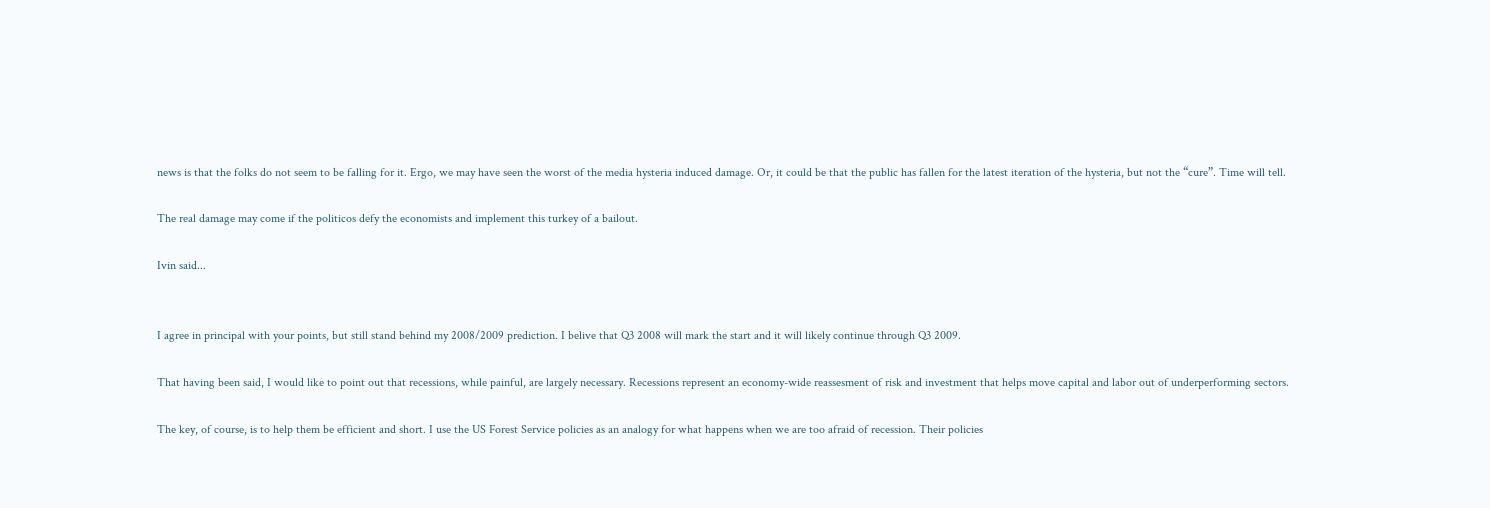news is that the folks do not seem to be falling for it. Ergo, we may have seen the worst of the media hysteria induced damage. Or, it could be that the public has fallen for the latest iteration of the hysteria, but not the “cure”. Time will tell.

The real damage may come if the politicos defy the economists and implement this turkey of a bailout.

Ivin said...


I agree in principal with your points, but still stand behind my 2008/2009 prediction. I belive that Q3 2008 will mark the start and it will likely continue through Q3 2009.

That having been said, I would like to point out that recessions, while painful, are largely necessary. Recessions represent an economy-wide reassesment of risk and investment that helps move capital and labor out of underperforming sectors.

The key, of course, is to help them be efficient and short. I use the US Forest Service policies as an analogy for what happens when we are too afraid of recession. Their policies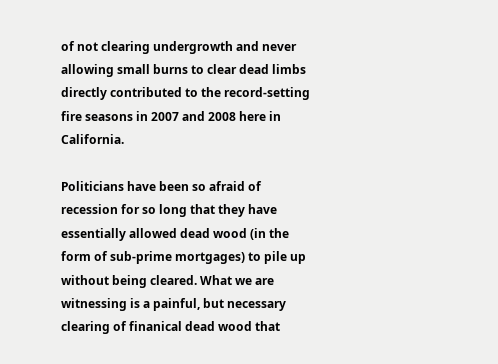of not clearing undergrowth and never allowing small burns to clear dead limbs directly contributed to the record-setting fire seasons in 2007 and 2008 here in California.

Politicians have been so afraid of recession for so long that they have essentially allowed dead wood (in the form of sub-prime mortgages) to pile up without being cleared. What we are witnessing is a painful, but necessary clearing of finanical dead wood that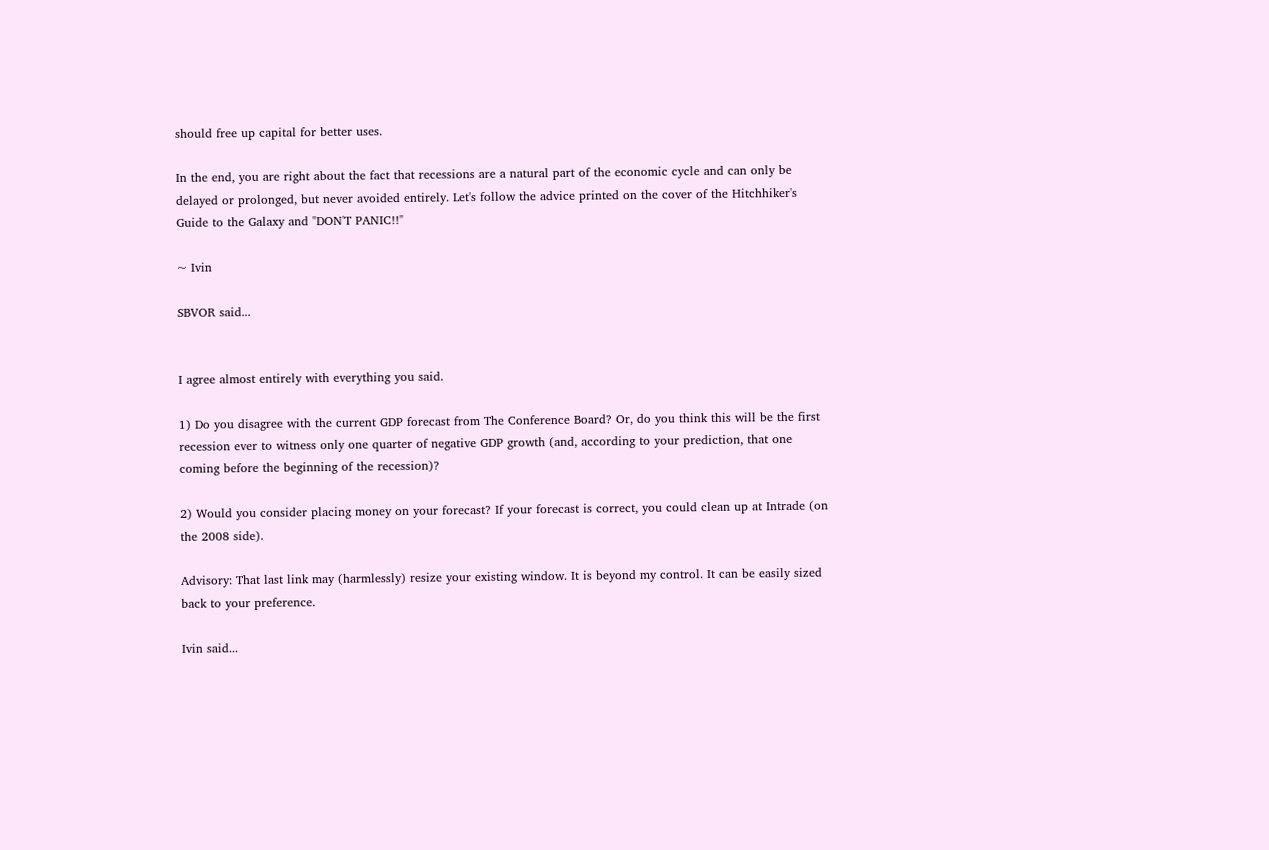should free up capital for better uses.

In the end, you are right about the fact that recessions are a natural part of the economic cycle and can only be delayed or prolonged, but never avoided entirely. Let's follow the advice printed on the cover of the Hitchhiker's Guide to the Galaxy and "DON'T PANIC!!"

~ Ivin

SBVOR said...


I agree almost entirely with everything you said.

1) Do you disagree with the current GDP forecast from The Conference Board? Or, do you think this will be the first recession ever to witness only one quarter of negative GDP growth (and, according to your prediction, that one coming before the beginning of the recession)?

2) Would you consider placing money on your forecast? If your forecast is correct, you could clean up at Intrade (on the 2008 side).

Advisory: That last link may (harmlessly) resize your existing window. It is beyond my control. It can be easily sized back to your preference.

Ivin said...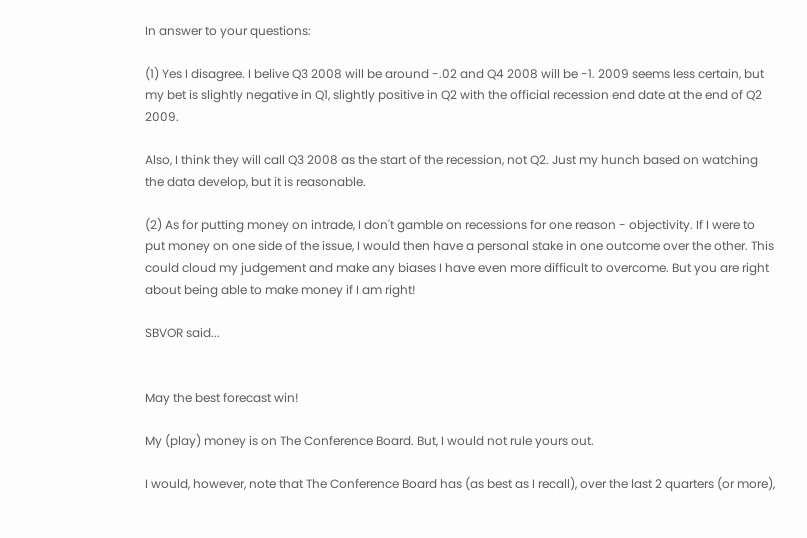In answer to your questions:

(1) Yes I disagree. I belive Q3 2008 will be around -.02 and Q4 2008 will be -1. 2009 seems less certain, but my bet is slightly negative in Q1, slightly positive in Q2 with the official recession end date at the end of Q2 2009.

Also, I think they will call Q3 2008 as the start of the recession, not Q2. Just my hunch based on watching the data develop, but it is reasonable.

(2) As for putting money on intrade, I don't gamble on recessions for one reason - objectivity. If I were to put money on one side of the issue, I would then have a personal stake in one outcome over the other. This could cloud my judgement and make any biases I have even more difficult to overcome. But you are right about being able to make money if I am right!

SBVOR said...


May the best forecast win!

My (play) money is on The Conference Board. But, I would not rule yours out.

I would, however, note that The Conference Board has (as best as I recall), over the last 2 quarters (or more),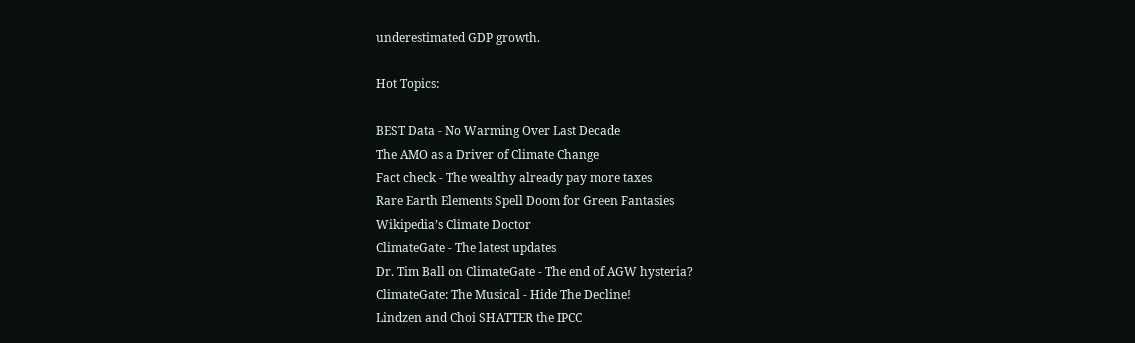underestimated GDP growth.

Hot Topics:

BEST Data - No Warming Over Last Decade
The AMO as a Driver of Climate Change
Fact check - The wealthy already pay more taxes
Rare Earth Elements Spell Doom for Green Fantasies
Wikipedia’s Climate Doctor
ClimateGate - The latest updates
Dr. Tim Ball on ClimateGate - The end of AGW hysteria?
ClimateGate: The Musical - Hide The Decline!
Lindzen and Choi SHATTER the IPCC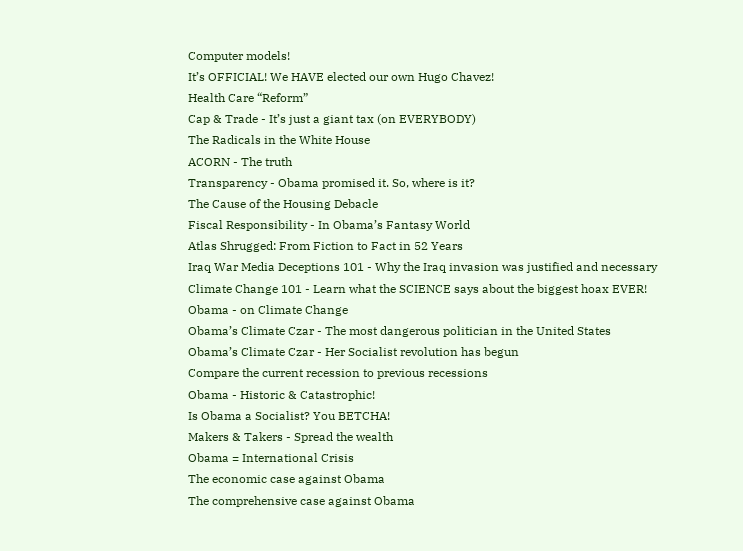Computer models!
It’s OFFICIAL! We HAVE elected our own Hugo Chavez!
Health Care “Reform”
Cap & Trade - It’s just a giant tax (on EVERYBODY)
The Radicals in the White House
ACORN - The truth
Transparency - Obama promised it. So, where is it?
The Cause of the Housing Debacle
Fiscal Responsibility - In Obama’s Fantasy World
Atlas Shrugged: From Fiction to Fact in 52 Years
Iraq War Media Deceptions 101 - Why the Iraq invasion was justified and necessary
Climate Change 101 - Learn what the SCIENCE says about the biggest hoax EVER!
Obama - on Climate Change
Obama’s Climate Czar - The most dangerous politician in the United States
Obama’s Climate Czar - Her Socialist revolution has begun
Compare the current recession to previous recessions
Obama - Historic & Catastrophic!
Is Obama a Socialist? You BETCHA!
Makers & Takers - Spread the wealth
Obama = International Crisis
The economic case against Obama
The comprehensive case against Obama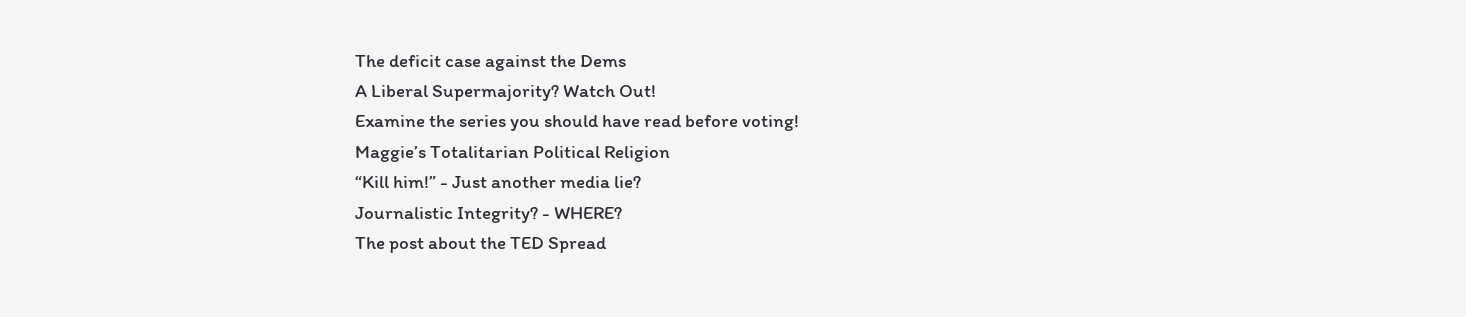The deficit case against the Dems
A Liberal Supermajority? Watch Out!
Examine the series you should have read before voting!
Maggie’s Totalitarian Political Religion
“Kill him!” - Just another media lie?
Journalistic Integrity? - WHERE?
The post about the TED Spread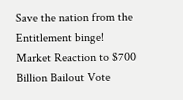Save the nation from the Entitlement binge!
Market Reaction to $700 Billion Bailout Vote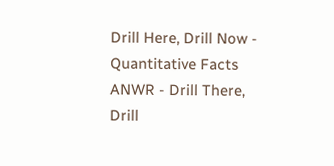Drill Here, Drill Now - Quantitative Facts
ANWR - Drill There, Drill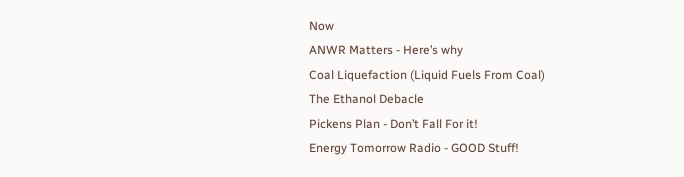Now
ANWR Matters - Here’s why
Coal Liquefaction (Liquid Fuels From Coal)
The Ethanol Debacle
Pickens Plan - Don’t Fall For it!
Energy Tomorrow Radio - GOOD Stuff!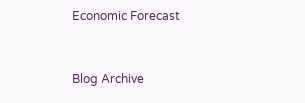Economic Forecast


Blog Archive